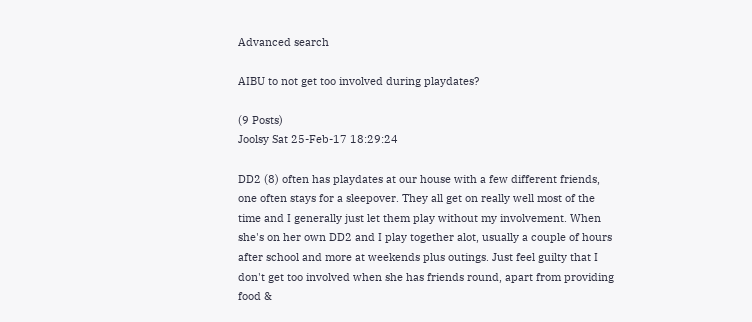Advanced search

AIBU to not get too involved during playdates?

(9 Posts)
Joolsy Sat 25-Feb-17 18:29:24

DD2 (8) often has playdates at our house with a few different friends, one often stays for a sleepover. They all get on really well most of the time and I generally just let them play without my involvement. When she's on her own DD2 and I play together alot, usually a couple of hours after school and more at weekends plus outings. Just feel guilty that I don't get too involved when she has friends round, apart from providing food &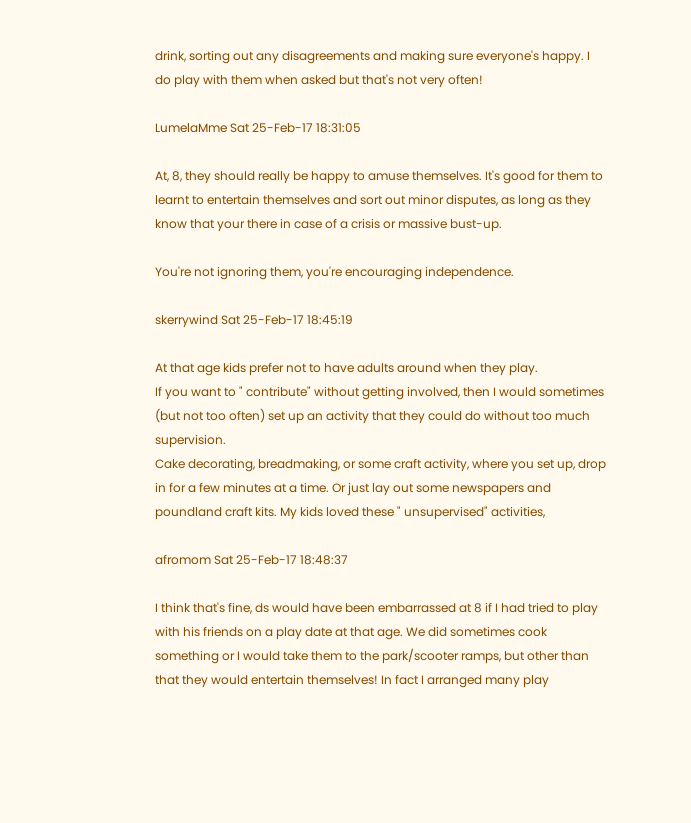drink, sorting out any disagreements and making sure everyone's happy. I do play with them when asked but that's not very often!

LumelaMme Sat 25-Feb-17 18:31:05

At, 8, they should really be happy to amuse themselves. It's good for them to learnt to entertain themselves and sort out minor disputes, as long as they know that your there in case of a crisis or massive bust-up.

You're not ignoring them, you're encouraging independence.

skerrywind Sat 25-Feb-17 18:45:19

At that age kids prefer not to have adults around when they play.
If you want to " contribute" without getting involved, then I would sometimes (but not too often) set up an activity that they could do without too much supervision.
Cake decorating, breadmaking, or some craft activity, where you set up, drop in for a few minutes at a time. Or just lay out some newspapers and poundland craft kits. My kids loved these " unsupervised" activities,

afromom Sat 25-Feb-17 18:48:37

I think that's fine, ds would have been embarrassed at 8 if I had tried to play with his friends on a play date at that age. We did sometimes cook something or I would take them to the park/scooter ramps, but other than that they would entertain themselves! In fact I arranged many play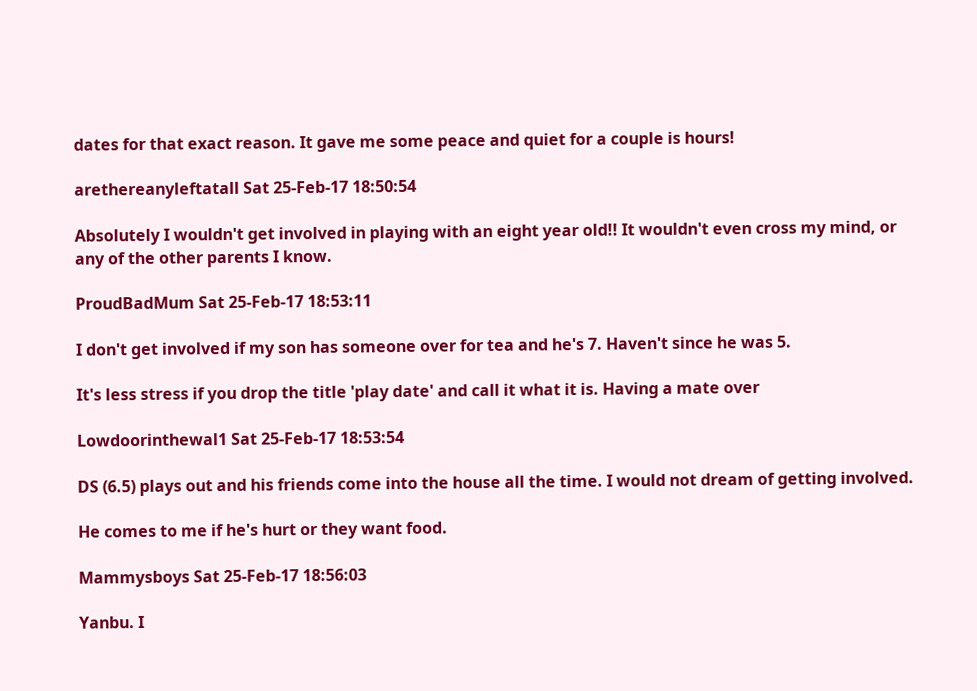dates for that exact reason. It gave me some peace and quiet for a couple is hours!

arethereanyleftatall Sat 25-Feb-17 18:50:54

Absolutely I wouldn't get involved in playing with an eight year old!! It wouldn't even cross my mind, or any of the other parents I know.

ProudBadMum Sat 25-Feb-17 18:53:11

I don't get involved if my son has someone over for tea and he's 7. Haven't since he was 5.

It's less stress if you drop the title 'play date' and call it what it is. Having a mate over

Lowdoorinthewal1 Sat 25-Feb-17 18:53:54

DS (6.5) plays out and his friends come into the house all the time. I would not dream of getting involved.

He comes to me if he's hurt or they want food.

Mammysboys Sat 25-Feb-17 18:56:03

Yanbu. I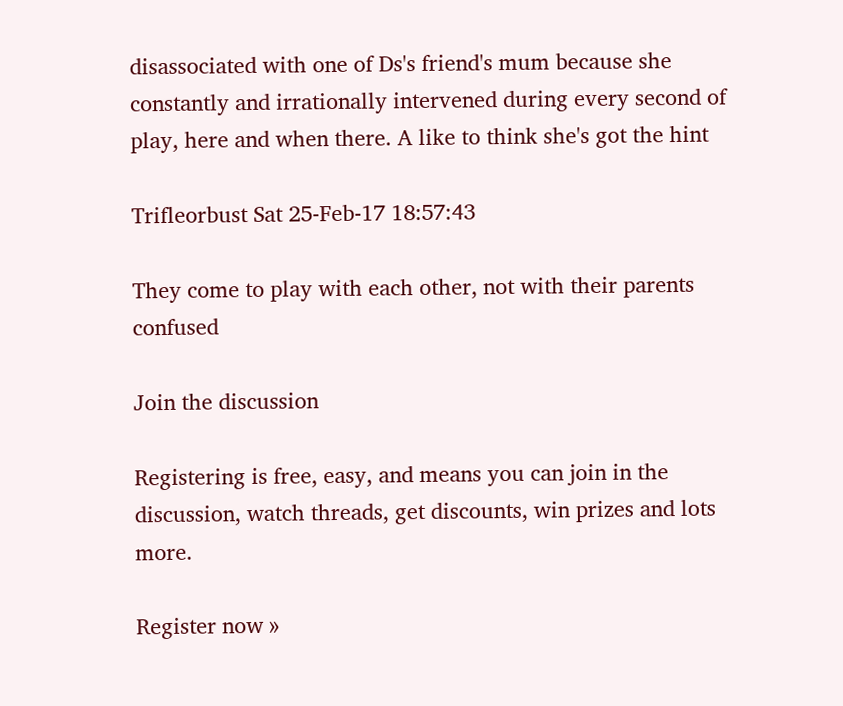disassociated with one of Ds's friend's mum because she constantly and irrationally intervened during every second of play, here and when there. A like to think she's got the hint

Trifleorbust Sat 25-Feb-17 18:57:43

They come to play with each other, not with their parents confused

Join the discussion

Registering is free, easy, and means you can join in the discussion, watch threads, get discounts, win prizes and lots more.

Register now »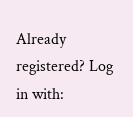Already registered? Log in with: